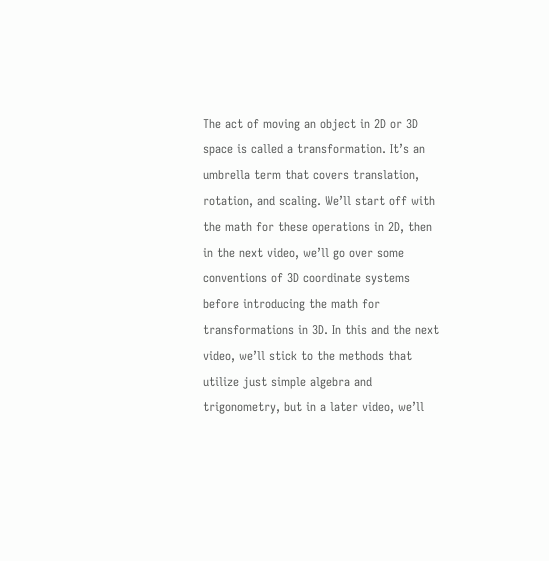The act of moving an object in 2D or 3D space is called a transformation. It’s an umbrella term that covers translation, rotation, and scaling. We’ll start off with the math for these operations in 2D, then in the next video, we’ll go over some conventions of 3D coordinate systems before introducing the math for transformations in 3D. In this and the next video, we’ll stick to the methods that utilize just simple algebra and trigonometry, but in a later video, we’ll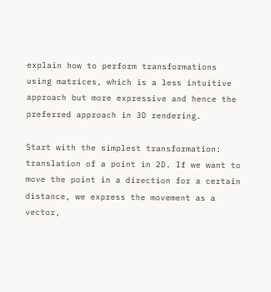explain how to perform transformations using matrices, which is a less intuitive approach but more expressive and hence the preferred approach in 3D rendering.

Start with the simplest transformation: translation of a point in 2D. If we want to move the point in a direction for a certain distance, we express the movement as a vector,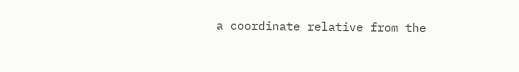a coordinate relative from the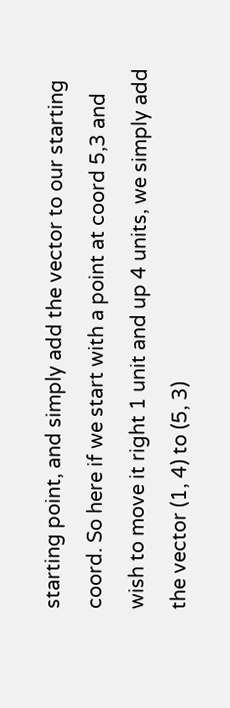starting point, and simply add the vector to our starting coord. So here if we start with a point at coord 5,3 and wish to move it right 1 unit and up 4 units, we simply add the vector (1, 4) to (5, 3)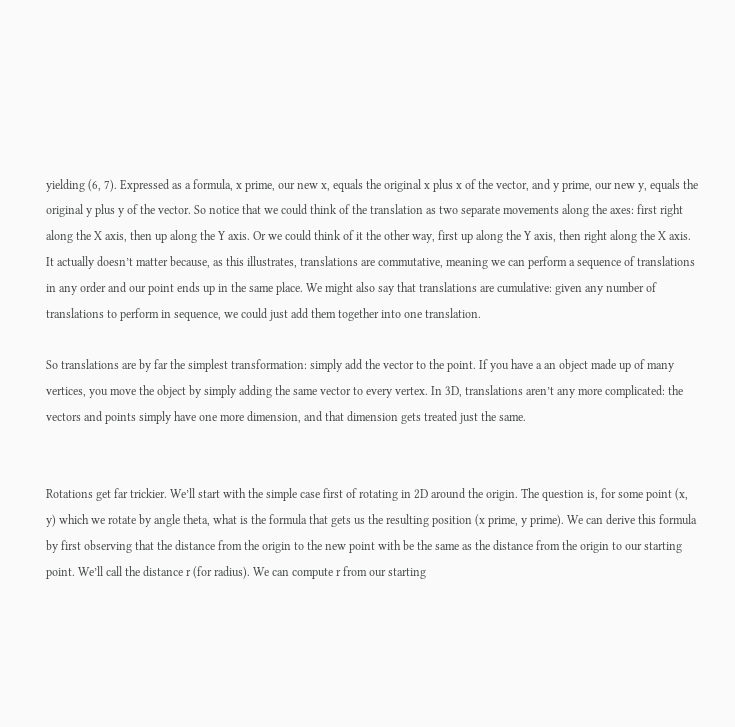yielding (6, 7). Expressed as a formula, x prime, our new x, equals the original x plus x of the vector, and y prime, our new y, equals the original y plus y of the vector. So notice that we could think of the translation as two separate movements along the axes: first right along the X axis, then up along the Y axis. Or we could think of it the other way, first up along the Y axis, then right along the X axis. It actually doesn’t matter because, as this illustrates, translations are commutative, meaning we can perform a sequence of translations in any order and our point ends up in the same place. We might also say that translations are cumulative: given any number of translations to perform in sequence, we could just add them together into one translation.

So translations are by far the simplest transformation: simply add the vector to the point. If you have a an object made up of many vertices, you move the object by simply adding the same vector to every vertex. In 3D, translations aren’t any more complicated: the vectors and points simply have one more dimension, and that dimension gets treated just the same.


Rotations get far trickier. We’ll start with the simple case first of rotating in 2D around the origin. The question is, for some point (x, y) which we rotate by angle theta, what is the formula that gets us the resulting position (x prime, y prime). We can derive this formula by first observing that the distance from the origin to the new point with be the same as the distance from the origin to our starting point. We’ll call the distance r (for radius). We can compute r from our starting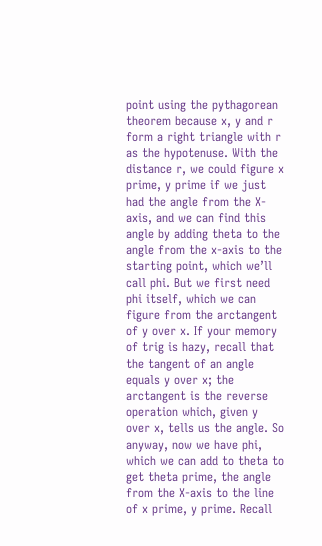point using the pythagorean theorem because x, y and r form a right triangle with r as the hypotenuse. With the distance r, we could figure x prime, y prime if we just had the angle from the X-axis, and we can find this angle by adding theta to the angle from the x-axis to the starting point, which we’ll call phi. But we first need phi itself, which we can figure from the arctangent of y over x. If your memory of trig is hazy, recall that the tangent of an angle equals y over x; the arctangent is the reverse operation which, given y over x, tells us the angle. So anyway, now we have phi, which we can add to theta to get theta prime, the angle from the X-axis to the line of x prime, y prime. Recall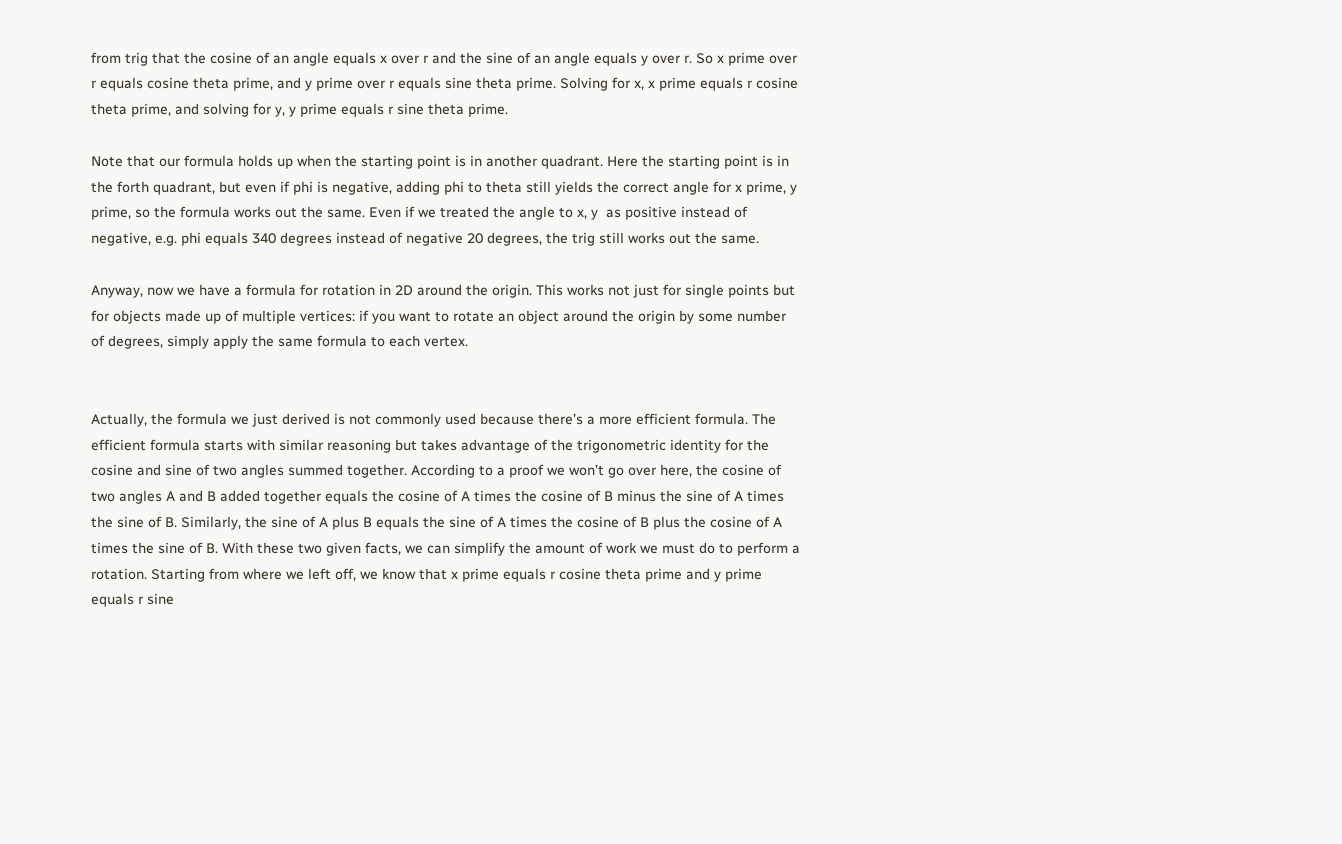from trig that the cosine of an angle equals x over r and the sine of an angle equals y over r. So x prime over r equals cosine theta prime, and y prime over r equals sine theta prime. Solving for x, x prime equals r cosine theta prime, and solving for y, y prime equals r sine theta prime.

Note that our formula holds up when the starting point is in another quadrant. Here the starting point is in the forth quadrant, but even if phi is negative, adding phi to theta still yields the correct angle for x prime, y prime, so the formula works out the same. Even if we treated the angle to x, y  as positive instead of negative, e.g. phi equals 340 degrees instead of negative 20 degrees, the trig still works out the same.

Anyway, now we have a formula for rotation in 2D around the origin. This works not just for single points but for objects made up of multiple vertices: if you want to rotate an object around the origin by some number of degrees, simply apply the same formula to each vertex.


Actually, the formula we just derived is not commonly used because there’s a more efficient formula. The efficient formula starts with similar reasoning but takes advantage of the trigonometric identity for the cosine and sine of two angles summed together. According to a proof we won’t go over here, the cosine of two angles A and B added together equals the cosine of A times the cosine of B minus the sine of A times the sine of B. Similarly, the sine of A plus B equals the sine of A times the cosine of B plus the cosine of A times the sine of B. With these two given facts, we can simplify the amount of work we must do to perform a rotation. Starting from where we left off, we know that x prime equals r cosine theta prime and y prime equals r sine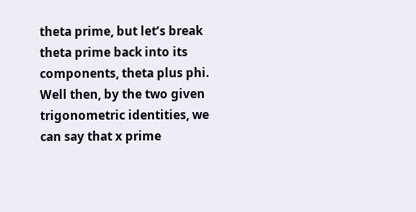theta prime, but let’s break theta prime back into its components, theta plus phi. Well then, by the two given trigonometric identities, we can say that x prime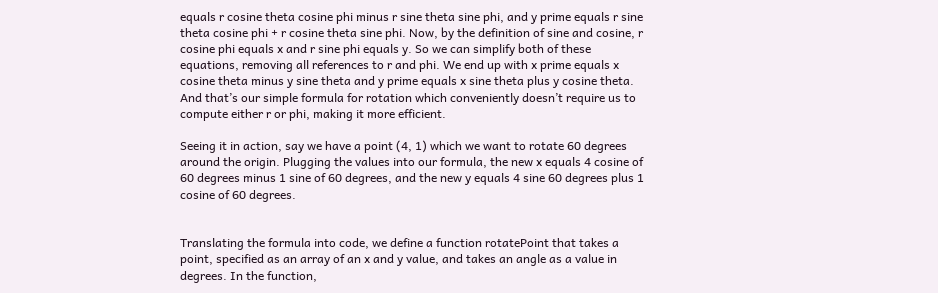equals r cosine theta cosine phi minus r sine theta sine phi, and y prime equals r sine theta cosine phi + r cosine theta sine phi. Now, by the definition of sine and cosine, r cosine phi equals x and r sine phi equals y. So we can simplify both of these equations, removing all references to r and phi. We end up with x prime equals x cosine theta minus y sine theta and y prime equals x sine theta plus y cosine theta. And that’s our simple formula for rotation which conveniently doesn’t require us to compute either r or phi, making it more efficient.

Seeing it in action, say we have a point (4, 1) which we want to rotate 60 degrees around the origin. Plugging the values into our formula, the new x equals 4 cosine of 60 degrees minus 1 sine of 60 degrees, and the new y equals 4 sine 60 degrees plus 1 cosine of 60 degrees.


Translating the formula into code, we define a function rotatePoint that takes a point, specified as an array of an x and y value, and takes an angle as a value in degrees. In the function,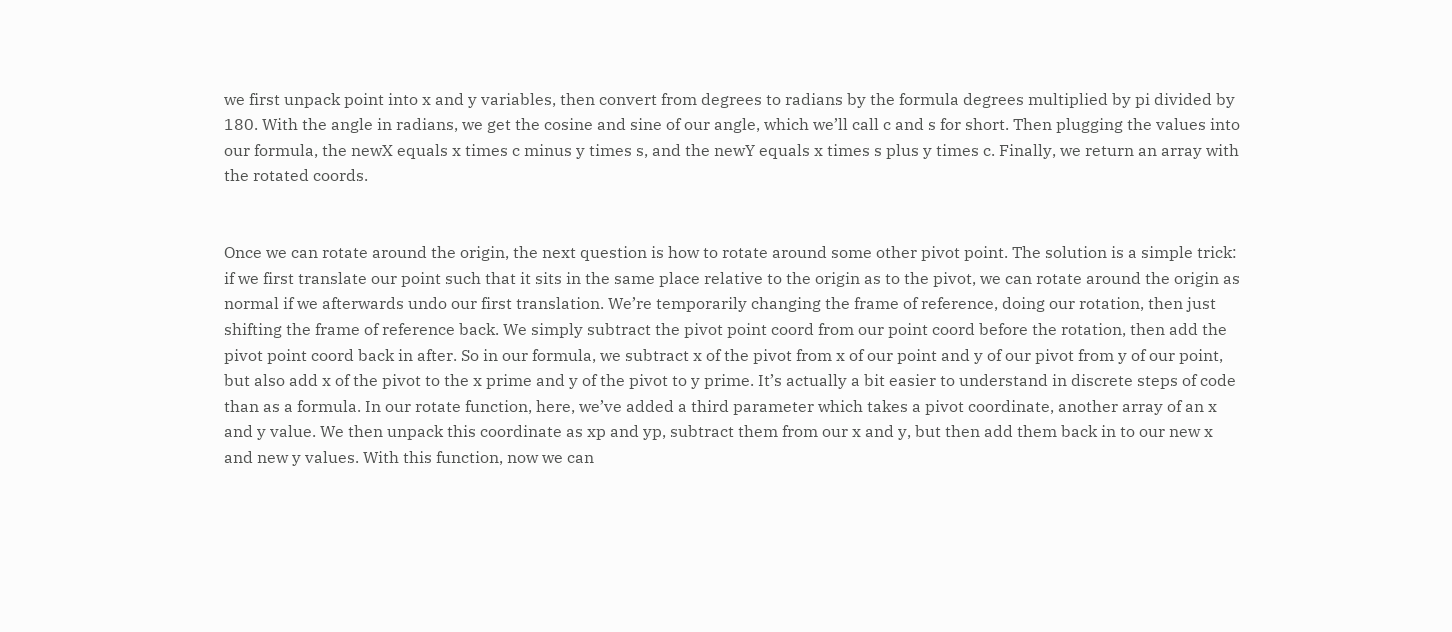we first unpack point into x and y variables, then convert from degrees to radians by the formula degrees multiplied by pi divided by 180. With the angle in radians, we get the cosine and sine of our angle, which we’ll call c and s for short. Then plugging the values into our formula, the newX equals x times c minus y times s, and the newY equals x times s plus y times c. Finally, we return an array with the rotated coords.


Once we can rotate around the origin, the next question is how to rotate around some other pivot point. The solution is a simple trick: if we first translate our point such that it sits in the same place relative to the origin as to the pivot, we can rotate around the origin as normal if we afterwards undo our first translation. We’re temporarily changing the frame of reference, doing our rotation, then just shifting the frame of reference back. We simply subtract the pivot point coord from our point coord before the rotation, then add the pivot point coord back in after. So in our formula, we subtract x of the pivot from x of our point and y of our pivot from y of our point, but also add x of the pivot to the x prime and y of the pivot to y prime. It’s actually a bit easier to understand in discrete steps of code than as a formula. In our rotate function, here, we’ve added a third parameter which takes a pivot coordinate, another array of an x and y value. We then unpack this coordinate as xp and yp, subtract them from our x and y, but then add them back in to our new x and new y values. With this function, now we can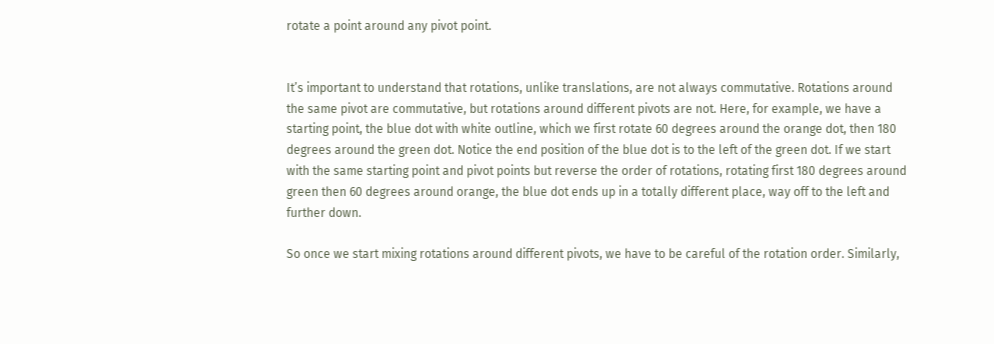rotate a point around any pivot point.


It’s important to understand that rotations, unlike translations, are not always commutative. Rotations around the same pivot are commutative, but rotations around different pivots are not. Here, for example, we have a starting point, the blue dot with white outline, which we first rotate 60 degrees around the orange dot, then 180 degrees around the green dot. Notice the end position of the blue dot is to the left of the green dot. If we start with the same starting point and pivot points but reverse the order of rotations, rotating first 180 degrees around green then 60 degrees around orange, the blue dot ends up in a totally different place, way off to the left and further down.

So once we start mixing rotations around different pivots, we have to be careful of the rotation order. Similarly,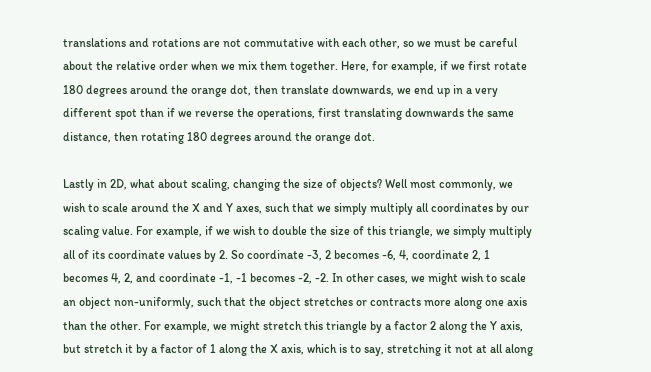translations and rotations are not commutative with each other, so we must be careful about the relative order when we mix them together. Here, for example, if we first rotate 180 degrees around the orange dot, then translate downwards, we end up in a very different spot than if we reverse the operations, first translating downwards the same distance, then rotating 180 degrees around the orange dot.

Lastly in 2D, what about scaling, changing the size of objects? Well most commonly, we wish to scale around the X and Y axes, such that we simply multiply all coordinates by our scaling value. For example, if we wish to double the size of this triangle, we simply multiply all of its coordinate values by 2. So coordinate -3, 2 becomes -6, 4, coordinate 2, 1 becomes 4, 2, and coordinate -1, -1 becomes -2, -2. In other cases, we might wish to scale an object non-uniformly, such that the object stretches or contracts more along one axis than the other. For example, we might stretch this triangle by a factor 2 along the Y axis, but stretch it by a factor of 1 along the X axis, which is to say, stretching it not at all along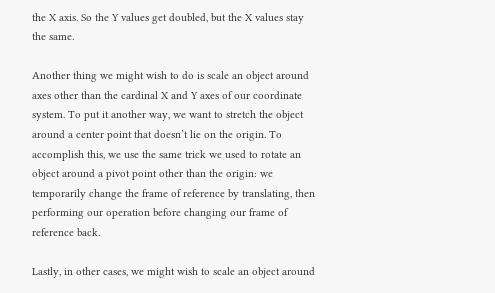the X axis. So the Y values get doubled, but the X values stay the same.

Another thing we might wish to do is scale an object around axes other than the cardinal X and Y axes of our coordinate system. To put it another way, we want to stretch the object around a center point that doesn’t lie on the origin. To accomplish this, we use the same trick we used to rotate an object around a pivot point other than the origin: we temporarily change the frame of reference by translating, then performing our operation before changing our frame of reference back.

Lastly, in other cases, we might wish to scale an object around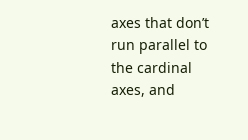axes that don’t run parallel to the cardinal axes, and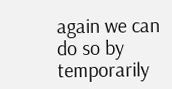again we can do so by temporarily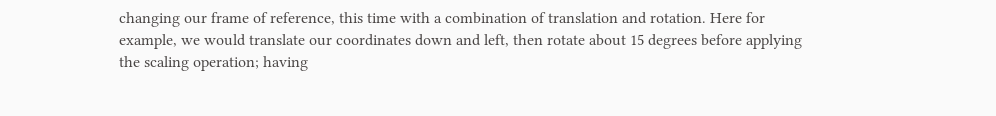changing our frame of reference, this time with a combination of translation and rotation. Here for example, we would translate our coordinates down and left, then rotate about 15 degrees before applying the scaling operation; having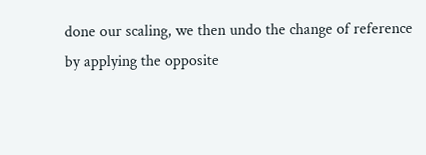done our scaling, we then undo the change of reference by applying the opposite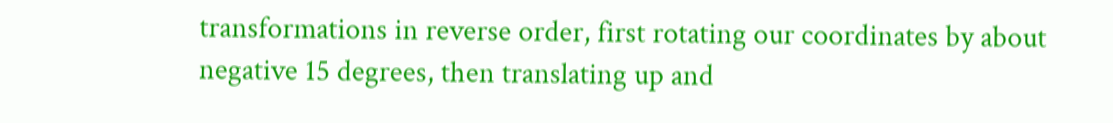transformations in reverse order, first rotating our coordinates by about negative 15 degrees, then translating up and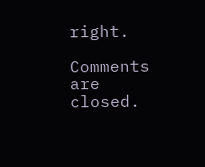right.

Comments are closed.